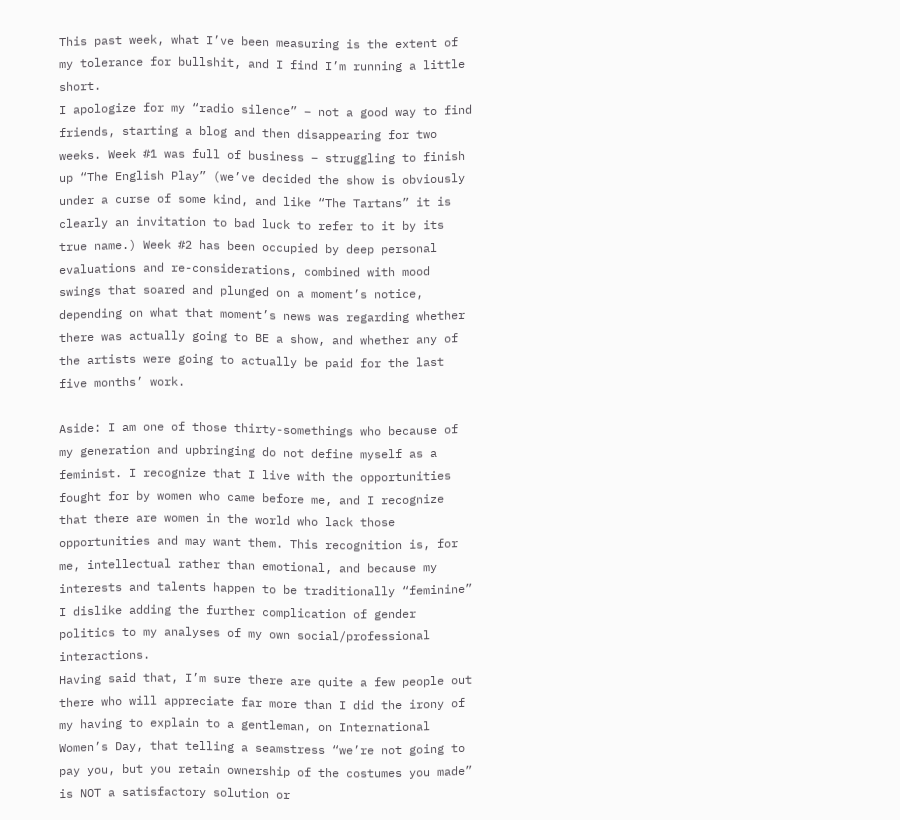This past week, what I’ve been measuring is the extent of my tolerance for bullshit, and I find I’m running a little short.
I apologize for my “radio silence” – not a good way to find friends, starting a blog and then disappearing for two weeks. Week #1 was full of business – struggling to finish up “The English Play” (we’ve decided the show is obviously under a curse of some kind, and like “The Tartans” it is clearly an invitation to bad luck to refer to it by its true name.) Week #2 has been occupied by deep personal evaluations and re-considerations, combined with mood swings that soared and plunged on a moment’s notice, depending on what that moment’s news was regarding whether there was actually going to BE a show, and whether any of the artists were going to actually be paid for the last five months’ work.

Aside: I am one of those thirty-somethings who because of my generation and upbringing do not define myself as a feminist. I recognize that I live with the opportunities fought for by women who came before me, and I recognize that there are women in the world who lack those opportunities and may want them. This recognition is, for me, intellectual rather than emotional, and because my interests and talents happen to be traditionally “feminine” I dislike adding the further complication of gender politics to my analyses of my own social/professional interactions.
Having said that, I’m sure there are quite a few people out there who will appreciate far more than I did the irony of my having to explain to a gentleman, on International Women’s Day, that telling a seamstress “we’re not going to pay you, but you retain ownership of the costumes you made” is NOT a satisfactory solution or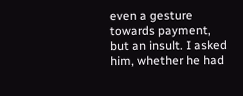even a gesture towards payment, but an insult. I asked him, whether he had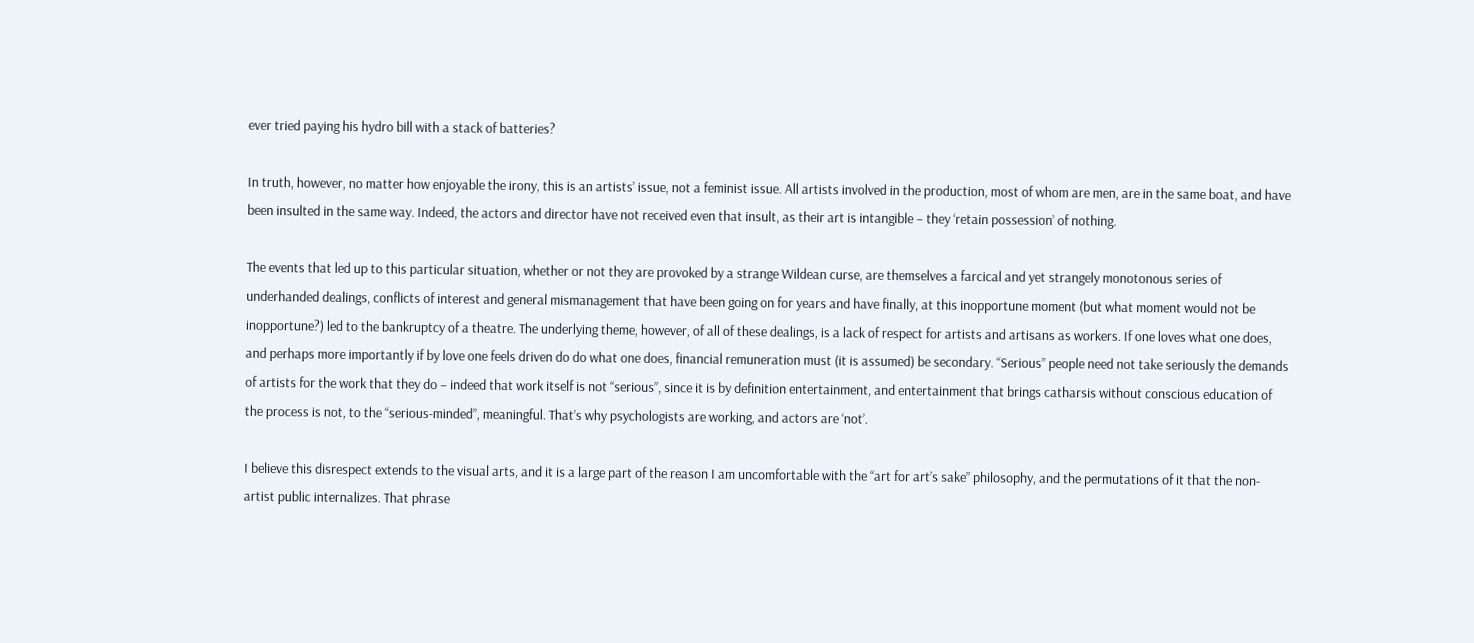ever tried paying his hydro bill with a stack of batteries?

In truth, however, no matter how enjoyable the irony, this is an artists’ issue, not a feminist issue. All artists involved in the production, most of whom are men, are in the same boat, and have been insulted in the same way. Indeed, the actors and director have not received even that insult, as their art is intangible – they ‘retain possession’ of nothing.

The events that led up to this particular situation, whether or not they are provoked by a strange Wildean curse, are themselves a farcical and yet strangely monotonous series of underhanded dealings, conflicts of interest and general mismanagement that have been going on for years and have finally, at this inopportune moment (but what moment would not be inopportune?) led to the bankruptcy of a theatre. The underlying theme, however, of all of these dealings, is a lack of respect for artists and artisans as workers. If one loves what one does, and perhaps more importantly if by love one feels driven do do what one does, financial remuneration must (it is assumed) be secondary. “Serious” people need not take seriously the demands of artists for the work that they do – indeed that work itself is not “serious”, since it is by definition entertainment, and entertainment that brings catharsis without conscious education of the process is not, to the “serious-minded”, meaningful. That’s why psychologists are working, and actors are ‘not’.

I believe this disrespect extends to the visual arts, and it is a large part of the reason I am uncomfortable with the “art for art’s sake” philosophy, and the permutations of it that the non-artist public internalizes. That phrase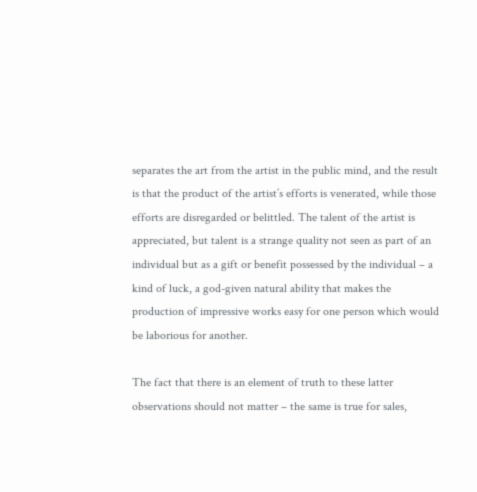separates the art from the artist in the public mind, and the result is that the product of the artist’s efforts is venerated, while those efforts are disregarded or belittled. The talent of the artist is appreciated, but talent is a strange quality not seen as part of an individual but as a gift or benefit possessed by the individual – a kind of luck, a god-given natural ability that makes the production of impressive works easy for one person which would be laborious for another.

The fact that there is an element of truth to these latter observations should not matter – the same is true for sales,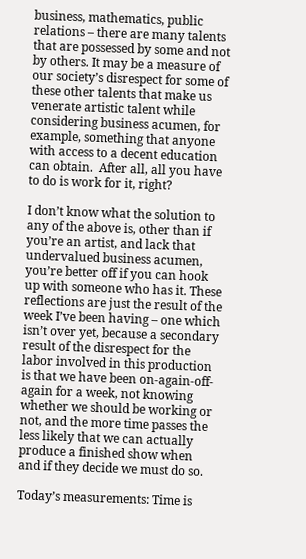business, mathematics, public relations – there are many talents that are possessed by some and not by others. It may be a measure of our society’s disrespect for some of these other talents that make us venerate artistic talent while considering business acumen, for example, something that anyone with access to a decent education can obtain.  After all, all you have to do is work for it, right?

I don’t know what the solution to any of the above is, other than if you’re an artist, and lack that undervalued business acumen, you’re better off if you can hook up with someone who has it. These reflections are just the result of the week I’ve been having – one which isn’t over yet, because a secondary result of the disrespect for the labor involved in this production is that we have been on-again-off-again for a week, not knowing whether we should be working or not, and the more time passes the less likely that we can actually produce a finished show when and if they decide we must do so.

Today’s measurements: Time is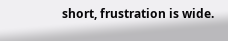short, frustration is wide.